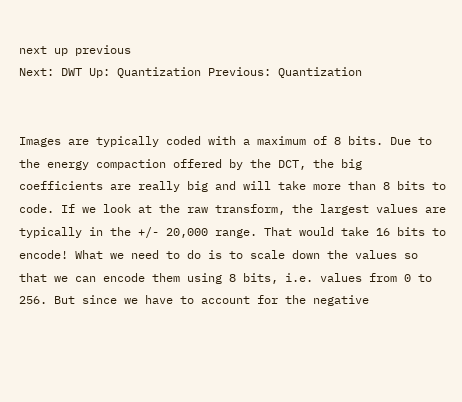next up previous
Next: DWT Up: Quantization Previous: Quantization


Images are typically coded with a maximum of 8 bits. Due to the energy compaction offered by the DCT, the big coefficients are really big and will take more than 8 bits to code. If we look at the raw transform, the largest values are typically in the +/- 20,000 range. That would take 16 bits to encode! What we need to do is to scale down the values so that we can encode them using 8 bits, i.e. values from 0 to 256. But since we have to account for the negative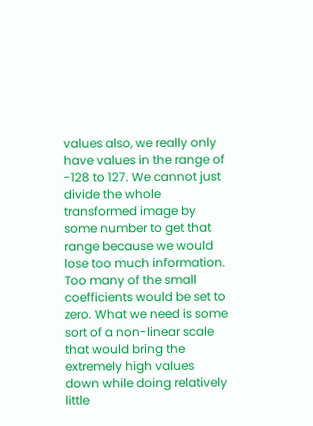values also, we really only have values in the range of -128 to 127. We cannot just divide the whole transformed image by some number to get that range because we would lose too much information. Too many of the small coefficients would be set to zero. What we need is some sort of a non-linear scale that would bring the extremely high values down while doing relatively little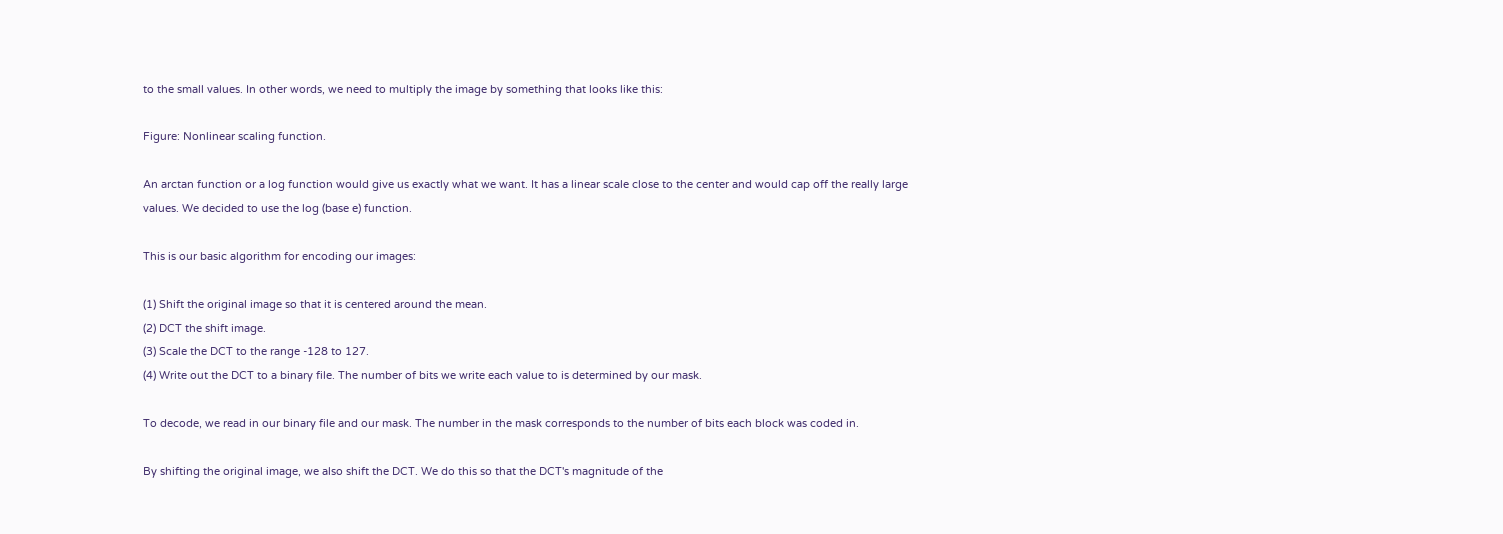to the small values. In other words, we need to multiply the image by something that looks like this:

Figure: Nonlinear scaling function.

An arctan function or a log function would give us exactly what we want. It has a linear scale close to the center and would cap off the really large values. We decided to use the log (base e) function.

This is our basic algorithm for encoding our images:

(1) Shift the original image so that it is centered around the mean.
(2) DCT the shift image.
(3) Scale the DCT to the range -128 to 127.
(4) Write out the DCT to a binary file. The number of bits we write each value to is determined by our mask.

To decode, we read in our binary file and our mask. The number in the mask corresponds to the number of bits each block was coded in.

By shifting the original image, we also shift the DCT. We do this so that the DCT's magnitude of the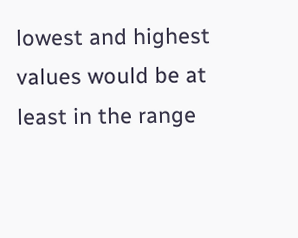lowest and highest values would be at least in the range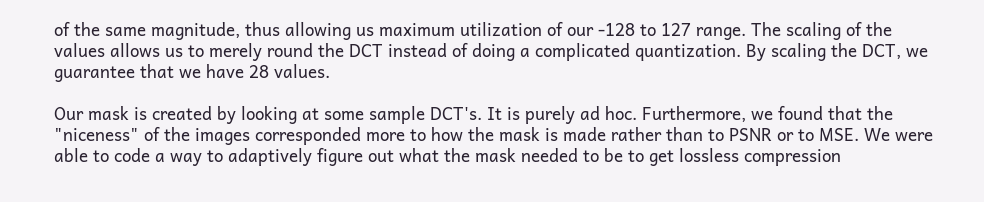of the same magnitude, thus allowing us maximum utilization of our -128 to 127 range. The scaling of the values allows us to merely round the DCT instead of doing a complicated quantization. By scaling the DCT, we guarantee that we have 28 values.

Our mask is created by looking at some sample DCT's. It is purely ad hoc. Furthermore, we found that the "niceness" of the images corresponded more to how the mask is made rather than to PSNR or to MSE. We were able to code a way to adaptively figure out what the mask needed to be to get lossless compression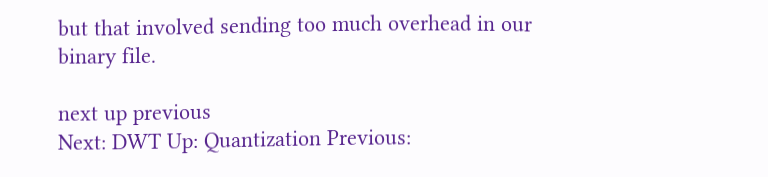but that involved sending too much overhead in our binary file.

next up previous
Next: DWT Up: Quantization Previous: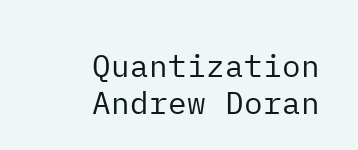Quantization
Andrew Doran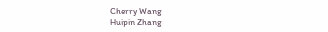Cherry Wang
Huipin Zhang